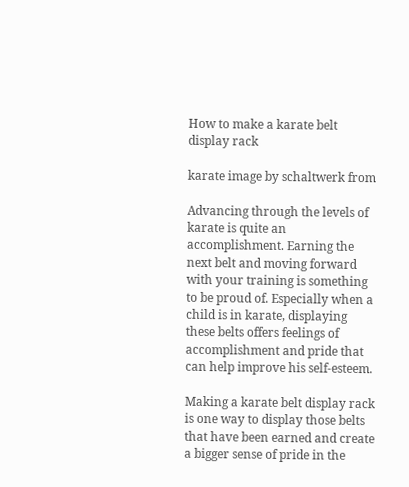How to make a karate belt display rack

karate image by schaltwerk from

Advancing through the levels of karate is quite an accomplishment. Earning the next belt and moving forward with your training is something to be proud of. Especially when a child is in karate, displaying these belts offers feelings of accomplishment and pride that can help improve his self-esteem.

Making a karate belt display rack is one way to display those belts that have been earned and create a bigger sense of pride in the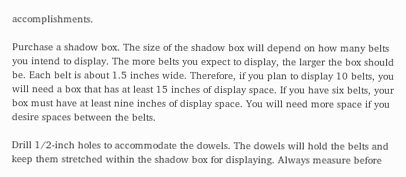accomplishments.

Purchase a shadow box. The size of the shadow box will depend on how many belts you intend to display. The more belts you expect to display, the larger the box should be. Each belt is about 1.5 inches wide. Therefore, if you plan to display 10 belts, you will need a box that has at least 15 inches of display space. If you have six belts, your box must have at least nine inches of display space. You will need more space if you desire spaces between the belts.

Drill 1/2-inch holes to accommodate the dowels. The dowels will hold the belts and keep them stretched within the shadow box for displaying. Always measure before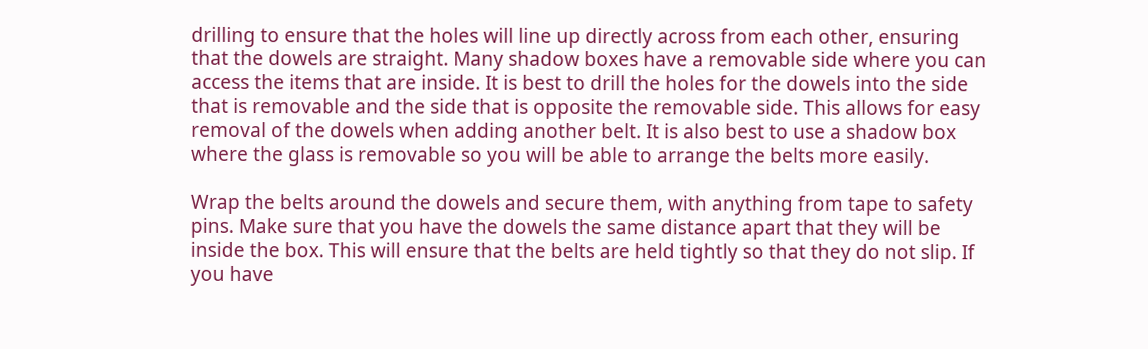drilling to ensure that the holes will line up directly across from each other, ensuring that the dowels are straight. Many shadow boxes have a removable side where you can access the items that are inside. It is best to drill the holes for the dowels into the side that is removable and the side that is opposite the removable side. This allows for easy removal of the dowels when adding another belt. It is also best to use a shadow box where the glass is removable so you will be able to arrange the belts more easily.

Wrap the belts around the dowels and secure them, with anything from tape to safety pins. Make sure that you have the dowels the same distance apart that they will be inside the box. This will ensure that the belts are held tightly so that they do not slip. If you have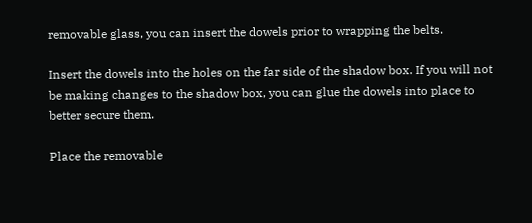removable glass, you can insert the dowels prior to wrapping the belts.

Insert the dowels into the holes on the far side of the shadow box. If you will not be making changes to the shadow box, you can glue the dowels into place to better secure them.

Place the removable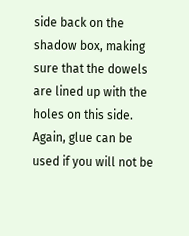side back on the shadow box, making sure that the dowels are lined up with the holes on this side. Again, glue can be used if you will not be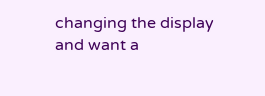changing the display and want a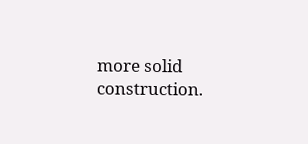more solid construction.